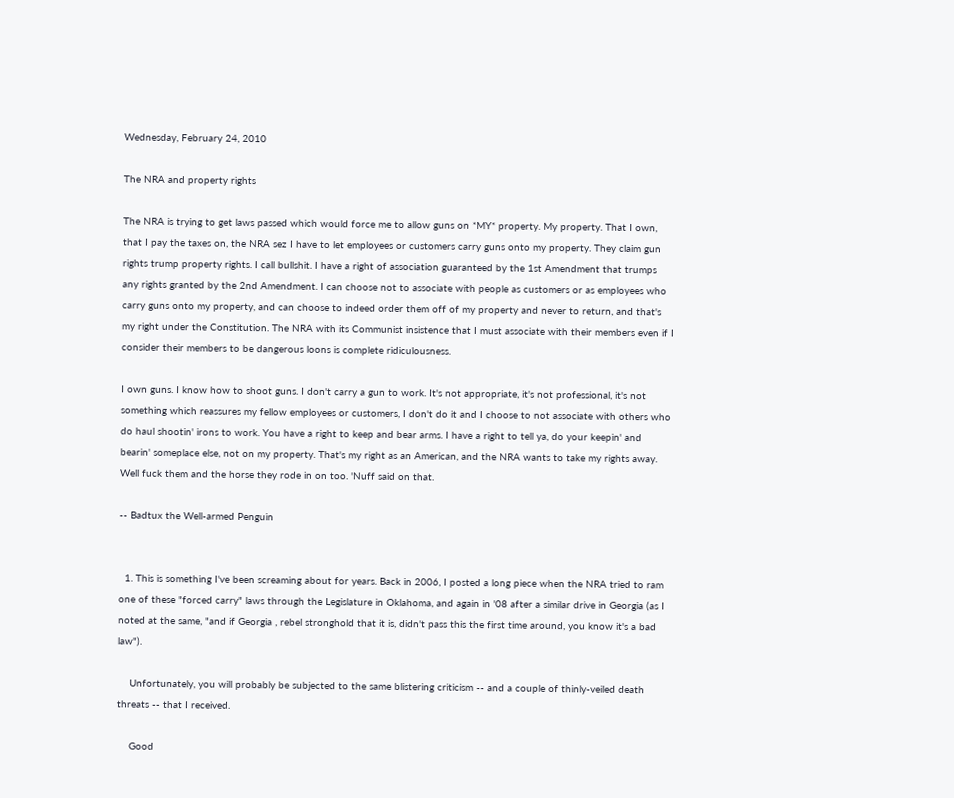Wednesday, February 24, 2010

The NRA and property rights

The NRA is trying to get laws passed which would force me to allow guns on *MY* property. My property. That I own, that I pay the taxes on, the NRA sez I have to let employees or customers carry guns onto my property. They claim gun rights trump property rights. I call bullshit. I have a right of association guaranteed by the 1st Amendment that trumps any rights granted by the 2nd Amendment. I can choose not to associate with people as customers or as employees who carry guns onto my property, and can choose to indeed order them off of my property and never to return, and that's my right under the Constitution. The NRA with its Communist insistence that I must associate with their members even if I consider their members to be dangerous loons is complete ridiculousness.

I own guns. I know how to shoot guns. I don't carry a gun to work. It's not appropriate, it's not professional, it's not something which reassures my fellow employees or customers, I don't do it and I choose to not associate with others who do haul shootin' irons to work. You have a right to keep and bear arms. I have a right to tell ya, do your keepin' and bearin' someplace else, not on my property. That's my right as an American, and the NRA wants to take my rights away. Well fuck them and the horse they rode in on too. 'Nuff said on that.

-- Badtux the Well-armed Penguin


  1. This is something I've been screaming about for years. Back in 2006, I posted a long piece when the NRA tried to ram one of these "forced carry" laws through the Legislature in Oklahoma, and again in '08 after a similar drive in Georgia (as I noted at the same, "and if Georgia , rebel stronghold that it is, didn't pass this the first time around, you know it's a bad law").

    Unfortunately, you will probably be subjected to the same blistering criticism -- and a couple of thinly-veiled death threats -- that I received.

    Good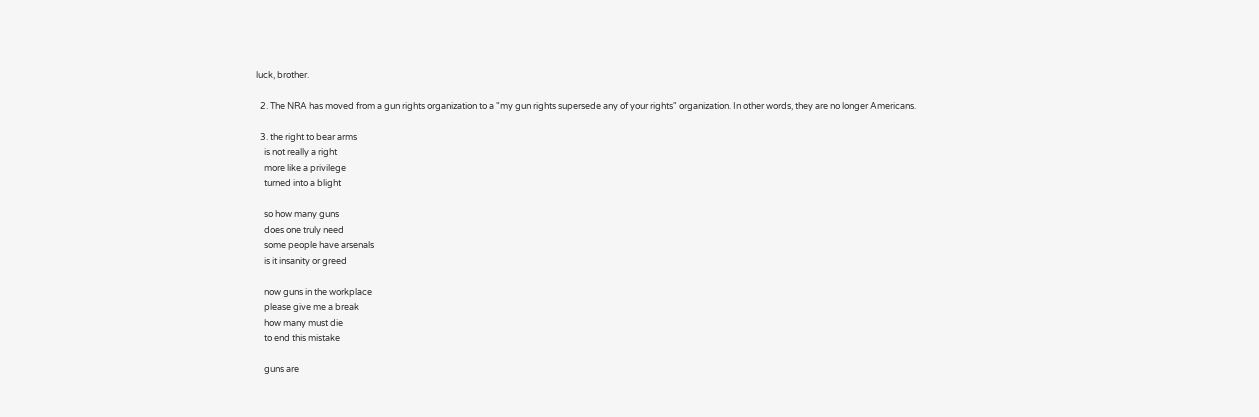luck, brother.

  2. The NRA has moved from a gun rights organization to a "my gun rights supersede any of your rights" organization. In other words, they are no longer Americans.

  3. the right to bear arms
    is not really a right
    more like a privilege
    turned into a blight

    so how many guns
    does one truly need
    some people have arsenals
    is it insanity or greed

    now guns in the workplace
    please give me a break
    how many must die
    to end this mistake

    guns are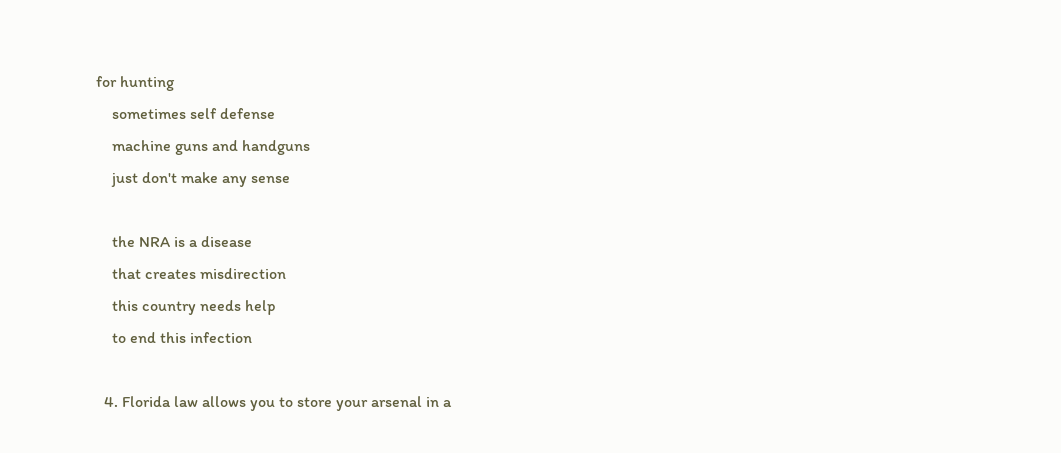for hunting
    sometimes self defense
    machine guns and handguns
    just don't make any sense

    the NRA is a disease
    that creates misdirection
    this country needs help
    to end this infection

  4. Florida law allows you to store your arsenal in a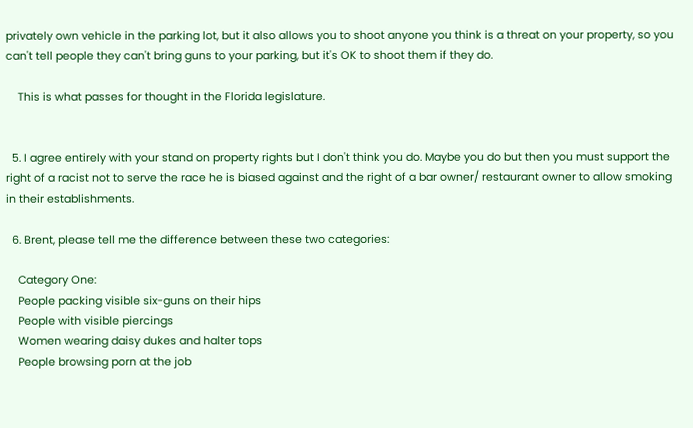privately own vehicle in the parking lot, but it also allows you to shoot anyone you think is a threat on your property, so you can't tell people they can't bring guns to your parking, but it's OK to shoot them if they do.

    This is what passes for thought in the Florida legislature.


  5. I agree entirely with your stand on property rights but I don't think you do. Maybe you do but then you must support the right of a racist not to serve the race he is biased against and the right of a bar owner/ restaurant owner to allow smoking in their establishments.

  6. Brent, please tell me the difference between these two categories:

    Category One:
    People packing visible six-guns on their hips
    People with visible piercings
    Women wearing daisy dukes and halter tops
    People browsing porn at the job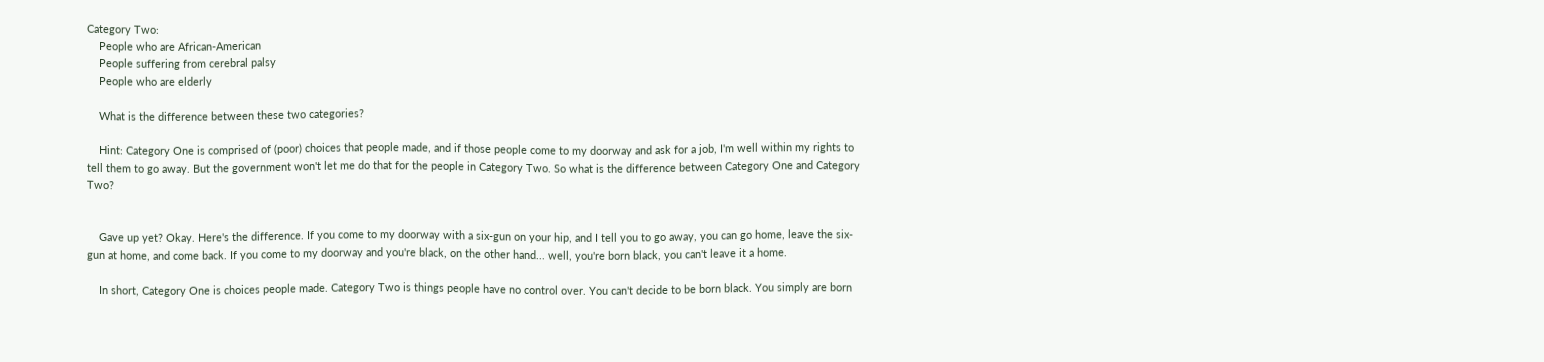Category Two:
    People who are African-American
    People suffering from cerebral palsy
    People who are elderly

    What is the difference between these two categories?

    Hint: Category One is comprised of (poor) choices that people made, and if those people come to my doorway and ask for a job, I'm well within my rights to tell them to go away. But the government won't let me do that for the people in Category Two. So what is the difference between Category One and Category Two?


    Gave up yet? Okay. Here's the difference. If you come to my doorway with a six-gun on your hip, and I tell you to go away, you can go home, leave the six-gun at home, and come back. If you come to my doorway and you're black, on the other hand... well, you're born black, you can't leave it a home.

    In short, Category One is choices people made. Category Two is things people have no control over. You can't decide to be born black. You simply are born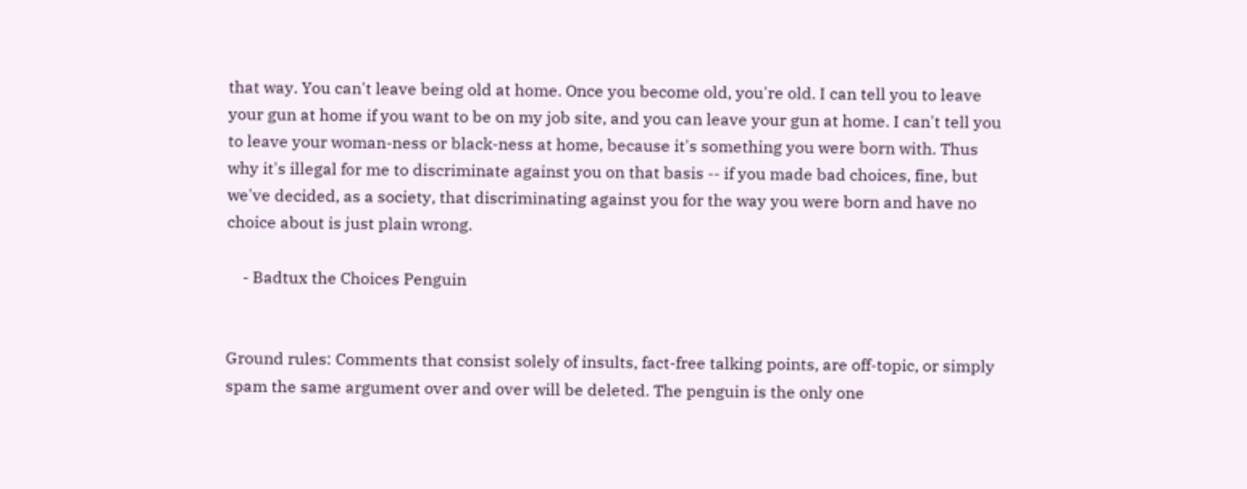that way. You can't leave being old at home. Once you become old, you're old. I can tell you to leave your gun at home if you want to be on my job site, and you can leave your gun at home. I can't tell you to leave your woman-ness or black-ness at home, because it's something you were born with. Thus why it's illegal for me to discriminate against you on that basis -- if you made bad choices, fine, but we've decided, as a society, that discriminating against you for the way you were born and have no choice about is just plain wrong.

    - Badtux the Choices Penguin


Ground rules: Comments that consist solely of insults, fact-free talking points, are off-topic, or simply spam the same argument over and over will be deleted. The penguin is the only one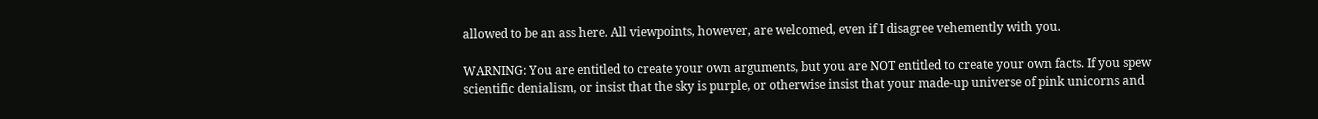allowed to be an ass here. All viewpoints, however, are welcomed, even if I disagree vehemently with you.

WARNING: You are entitled to create your own arguments, but you are NOT entitled to create your own facts. If you spew scientific denialism, or insist that the sky is purple, or otherwise insist that your made-up universe of pink unicorns and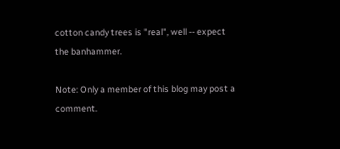cotton candy trees is "real", well -- expect the banhammer.

Note: Only a member of this blog may post a comment.